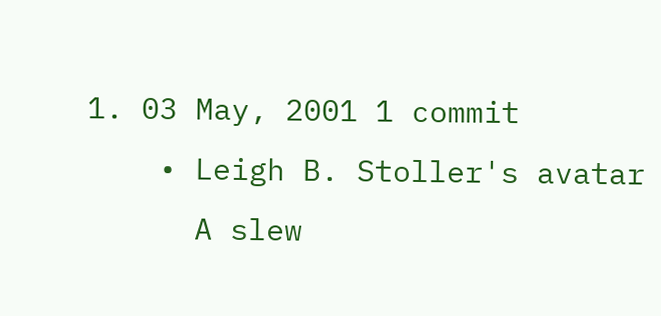1. 03 May, 2001 1 commit
    • Leigh B. Stoller's avatar
      A slew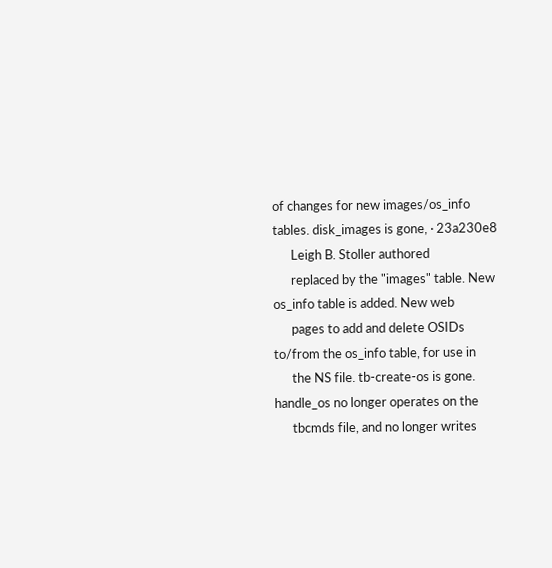of changes for new images/os_info tables. disk_images is gone, · 23a230e8
      Leigh B. Stoller authored
      replaced by the "images" table. New os_info table is added. New web
      pages to add and delete OSIDs to/from the os_info table, for use in
      the NS file. tb-create-os is gone. handle_os no longer operates on the
      tbcmds file, and no longer writes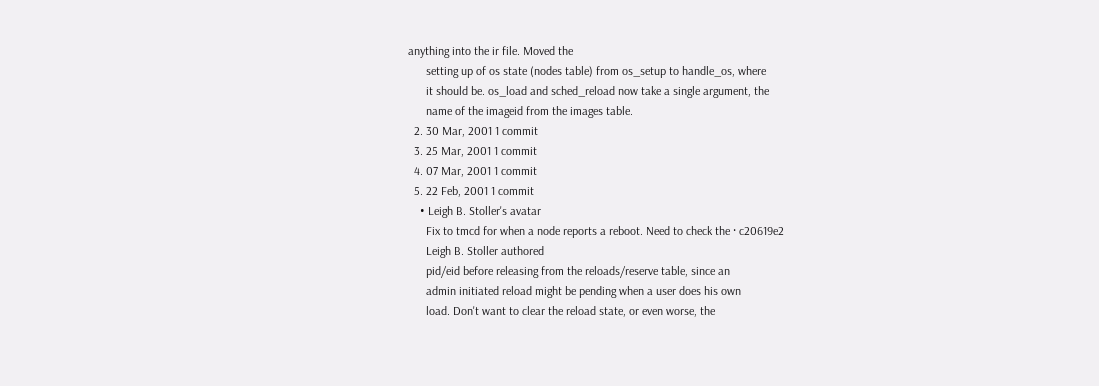anything into the ir file. Moved the
      setting up of os state (nodes table) from os_setup to handle_os, where
      it should be. os_load and sched_reload now take a single argument, the
      name of the imageid from the images table.
  2. 30 Mar, 2001 1 commit
  3. 25 Mar, 2001 1 commit
  4. 07 Mar, 2001 1 commit
  5. 22 Feb, 2001 1 commit
    • Leigh B. Stoller's avatar
      Fix to tmcd for when a node reports a reboot. Need to check the · c20619e2
      Leigh B. Stoller authored
      pid/eid before releasing from the reloads/reserve table, since an
      admin initiated reload might be pending when a user does his own
      load. Don't want to clear the reload state, or even worse, the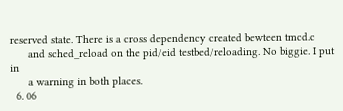reserved state. There is a cross dependency created bewteen tmcd.c
      and sched_reload on the pid/eid testbed/reloading. No biggie. I put in
      a warning in both places.
  6. 06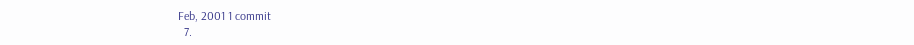Feb, 2001 1 commit
  7.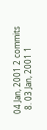04 Jan, 2001 2 commits
  8. 03 Jan, 2001 1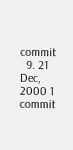commit
  9. 21 Dec, 2000 1 commit